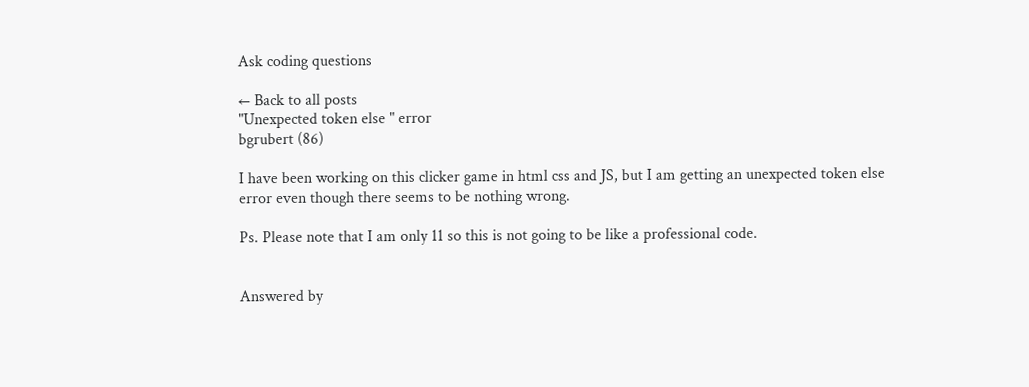Ask coding questions

← Back to all posts
"Unexpected token else " error
bgrubert (86)

I have been working on this clicker game in html css and JS, but I am getting an unexpected token else error even though there seems to be nothing wrong.

Ps. Please note that I am only 11 so this is not going to be like a professional code.


Answered by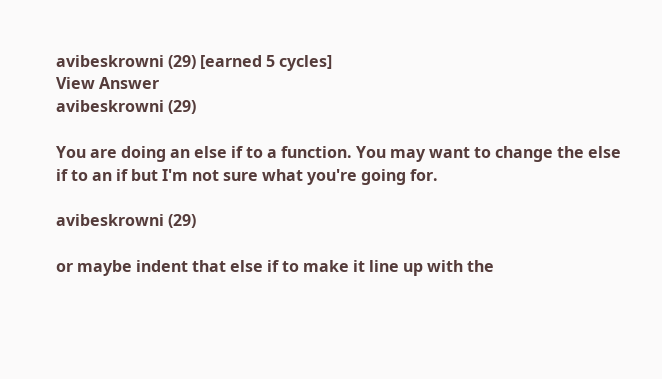avibeskrowni (29) [earned 5 cycles]
View Answer
avibeskrowni (29)

You are doing an else if to a function. You may want to change the else if to an if but I'm not sure what you're going for.

avibeskrowni (29)

or maybe indent that else if to make it line up with the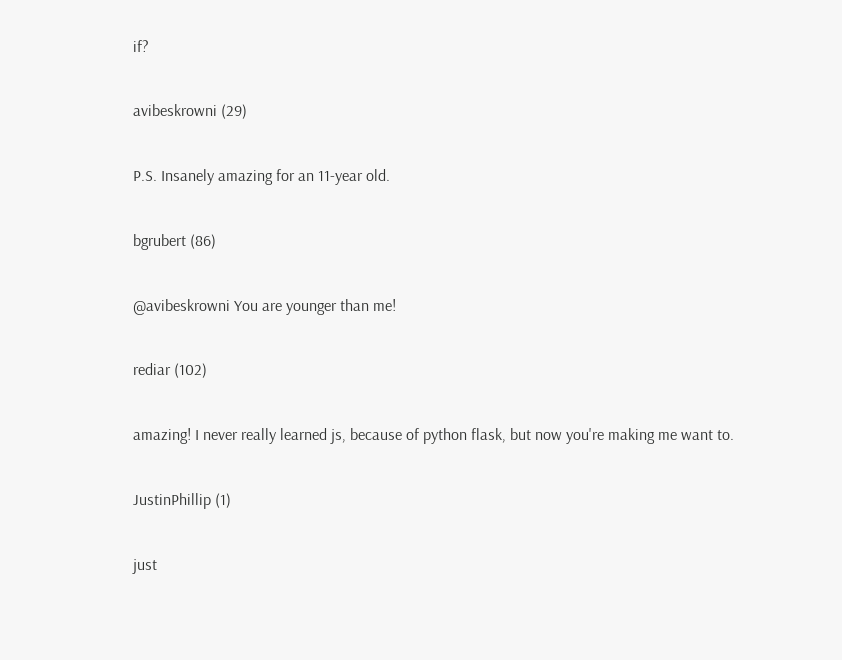if?

avibeskrowni (29)

P.S. Insanely amazing for an 11-year old.

bgrubert (86)

@avibeskrowni You are younger than me!

rediar (102)

amazing! I never really learned js, because of python flask, but now you're making me want to.

JustinPhillip (1)

just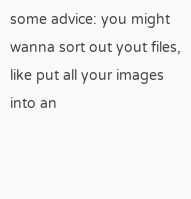some advice: you might wanna sort out yout files, like put all your images into an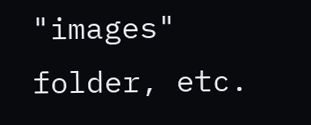"images" folder, etc.